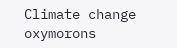Climate change oxymorons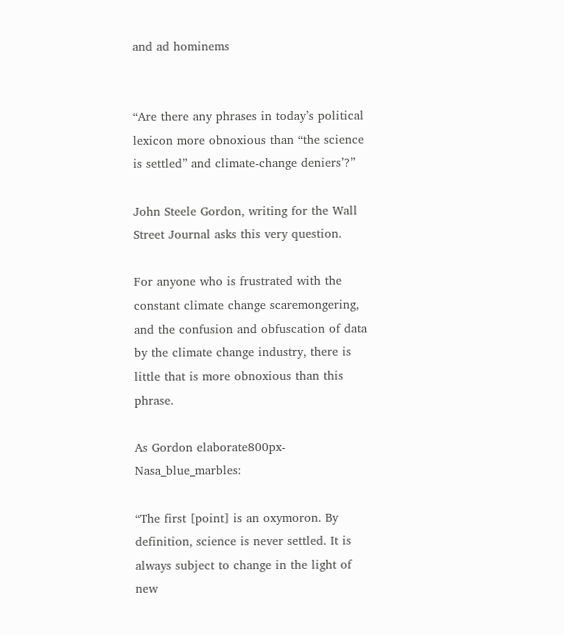and ad hominems


“Are there any phrases in today’s political lexicon more obnoxious than “the science is settled” and climate-change deniers’?”

John Steele Gordon, writing for the Wall Street Journal asks this very question.

For anyone who is frustrated with the constant climate change scaremongering, and the confusion and obfuscation of data by the climate change industry, there is little that is more obnoxious than this phrase.

As Gordon elaborate800px-Nasa_blue_marbles:

“The first [point] is an oxymoron. By definition, science is never settled. It is always subject to change in the light of new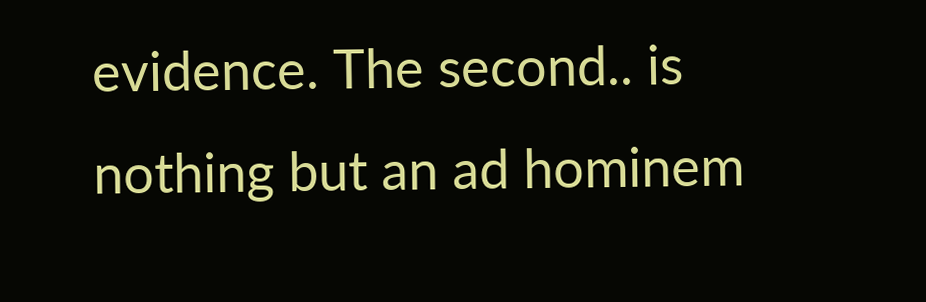evidence. The second.. is nothing but an ad hominem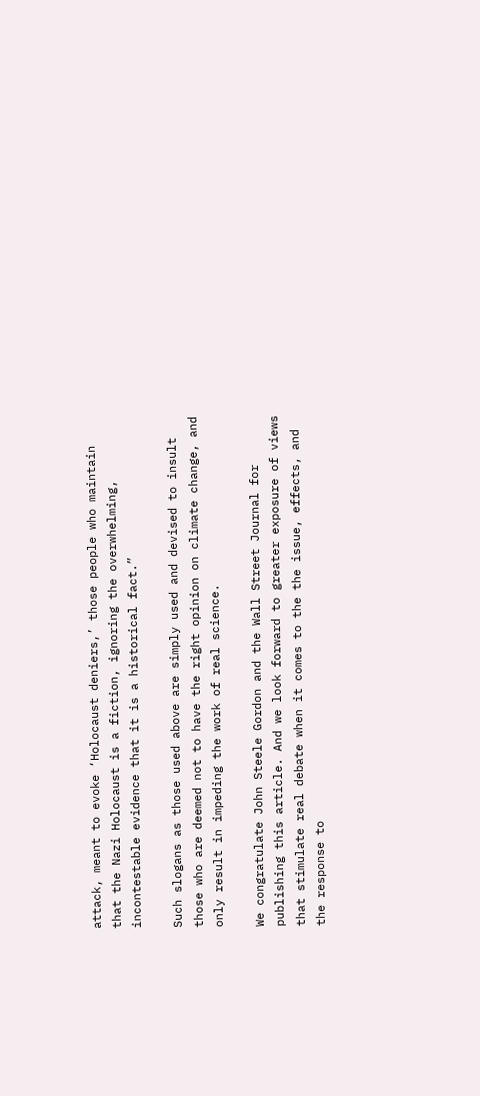attack, meant to evoke ‘Holocaust deniers,’ those people who maintain that the Nazi Holocaust is a fiction, ignoring the overwhelming, incontestable evidence that it is a historical fact.”

Such slogans as those used above are simply used and devised to insult those who are deemed not to have the right opinion on climate change, and only result in impeding the work of real science.

We congratulate John Steele Gordon and the Wall Street Journal for publishing this article. And we look forward to greater exposure of views that stimulate real debate when it comes to the the issue, effects, and the response to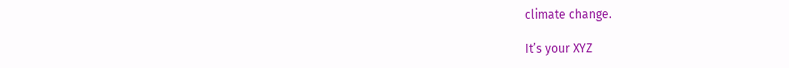climate change.

It’s your XYZ